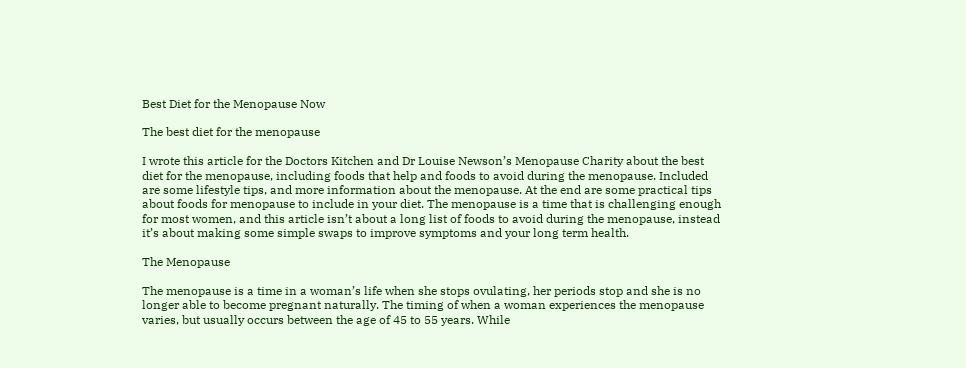Best Diet for the Menopause Now

The best diet for the menopause

I wrote this article for the Doctors Kitchen and Dr Louise Newson’s Menopause Charity about the best diet for the menopause, including foods that help and foods to avoid during the menopause. Included are some lifestyle tips, and more information about the menopause. At the end are some practical tips about foods for menopause to include in your diet. The menopause is a time that is challenging enough for most women, and this article isn’t about a long list of foods to avoid during the menopause, instead it’s about making some simple swaps to improve symptoms and your long term health.

The Menopause

The menopause is a time in a woman’s life when she stops ovulating, her periods stop and she is no longer able to become pregnant naturally. The timing of when a woman experiences the menopause varies, but usually occurs between the age of 45 to 55 years. While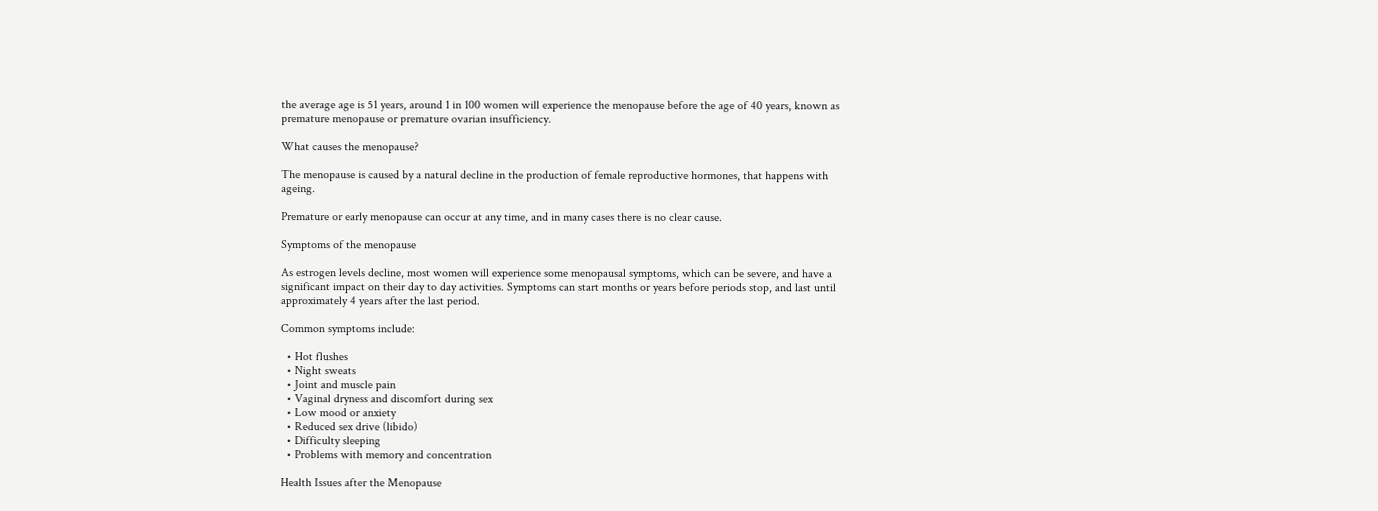the average age is 51 years, around 1 in 100 women will experience the menopause before the age of 40 years, known as premature menopause or premature ovarian insufficiency.

What causes the menopause?

The menopause is caused by a natural decline in the production of female reproductive hormones, that happens with ageing.

Premature or early menopause can occur at any time, and in many cases there is no clear cause.

Symptoms of the menopause

As estrogen levels decline, most women will experience some menopausal symptoms, which can be severe, and have a significant impact on their day to day activities. Symptoms can start months or years before periods stop, and last until approximately 4 years after the last period.

Common symptoms include:

  • Hot flushes
  • Night sweats
  • Joint and muscle pain
  • Vaginal dryness and discomfort during sex
  • Low mood or anxiety
  • Reduced sex drive (libido)
  • Difficulty sleeping
  • Problems with memory and concentration

Health Issues after the Menopause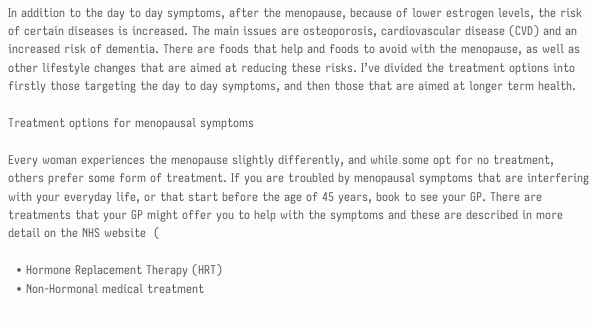In addition to the day to day symptoms, after the menopause, because of lower estrogen levels, the risk of certain diseases is increased. The main issues are osteoporosis, cardiovascular disease (CVD) and an increased risk of dementia. There are foods that help and foods to avoid with the menopause, as well as other lifestyle changes that are aimed at reducing these risks. I’ve divided the treatment options into firstly those targeting the day to day symptoms, and then those that are aimed at longer term health.

Treatment options for menopausal symptoms

Every woman experiences the menopause slightly differently, and while some opt for no treatment, others prefer some form of treatment. If you are troubled by menopausal symptoms that are interfering with your everyday life, or that start before the age of 45 years, book to see your GP. There are treatments that your GP might offer you to help with the symptoms and these are described in more detail on the NHS website  (

  • Hormone Replacement Therapy (HRT)
  • Non-Hormonal medical treatment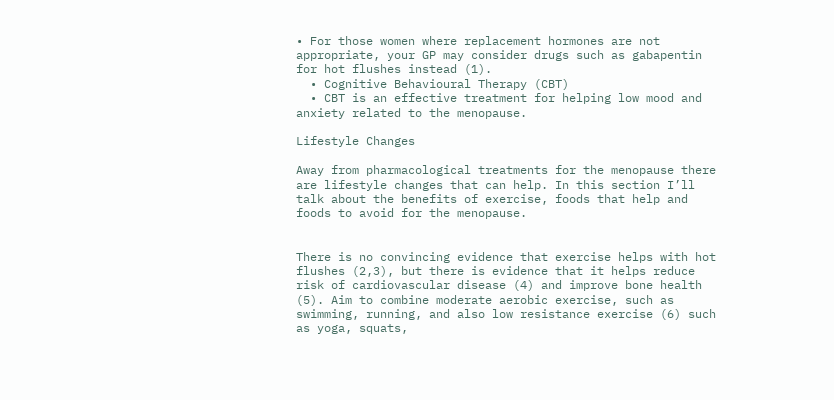• For those women where replacement hormones are not appropriate, your GP may consider drugs such as gabapentin for hot flushes instead (1).
  • Cognitive Behavioural Therapy (CBT)
  • CBT is an effective treatment for helping low mood and anxiety related to the menopause.

Lifestyle Changes

Away from pharmacological treatments for the menopause there are lifestyle changes that can help. In this section I’ll talk about the benefits of exercise, foods that help and foods to avoid for the menopause.


There is no convincing evidence that exercise helps with hot flushes (2,3), but there is evidence that it helps reduce risk of cardiovascular disease (4) and improve bone health (5). Aim to combine moderate aerobic exercise, such as swimming, running, and also low resistance exercise (6) such as yoga, squats,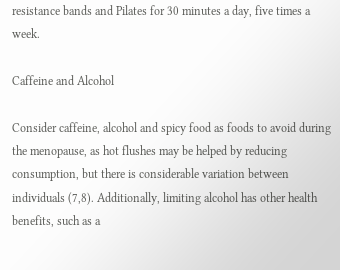resistance bands and Pilates for 30 minutes a day, five times a week.

Caffeine and Alcohol

Consider caffeine, alcohol and spicy food as foods to avoid during the menopause, as hot flushes may be helped by reducing consumption, but there is considerable variation between individuals (7,8). Additionally, limiting alcohol has other health benefits, such as a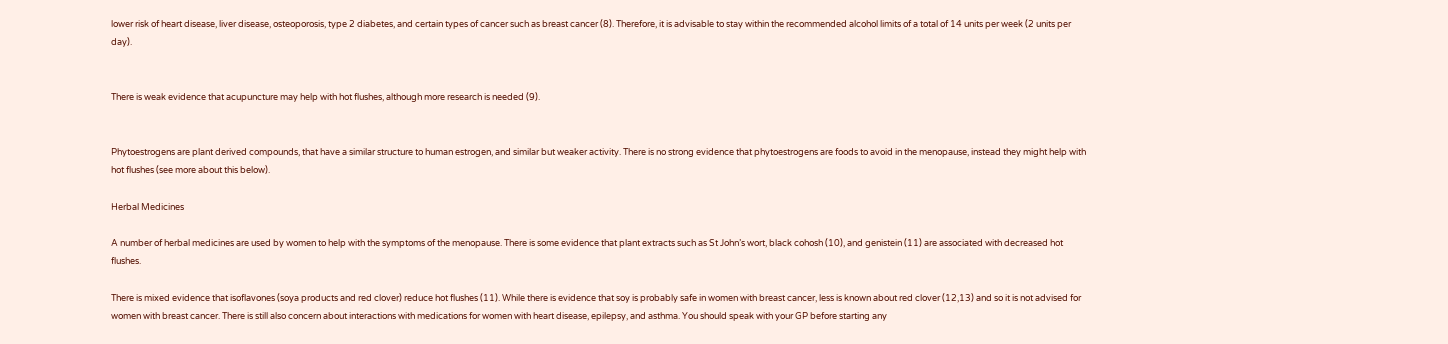lower risk of heart disease, liver disease, osteoporosis, type 2 diabetes, and certain types of cancer such as breast cancer (8). Therefore, it is advisable to stay within the recommended alcohol limits of a total of 14 units per week (2 units per day).


There is weak evidence that acupuncture may help with hot flushes, although more research is needed (9).


Phytoestrogens are plant derived compounds, that have a similar structure to human estrogen, and similar but weaker activity. There is no strong evidence that phytoestrogens are foods to avoid in the menopause, instead they might help with hot flushes (see more about this below).

Herbal Medicines

A number of herbal medicines are used by women to help with the symptoms of the menopause. There is some evidence that plant extracts such as St John’s wort, black cohosh (10), and genistein (11) are associated with decreased hot flushes.

There is mixed evidence that isoflavones (soya products and red clover) reduce hot flushes (11). While there is evidence that soy is probably safe in women with breast cancer, less is known about red clover (12,13) and so it is not advised for women with breast cancer. There is still also concern about interactions with medications for women with heart disease, epilepsy, and asthma. You should speak with your GP before starting any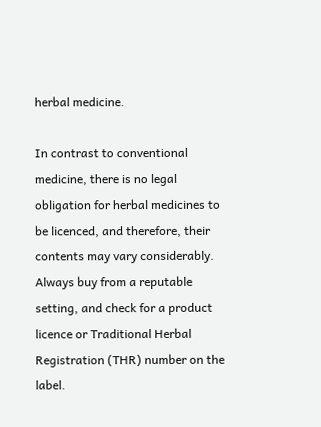herbal medicine.

In contrast to conventional medicine, there is no legal obligation for herbal medicines to be licenced, and therefore, their contents may vary considerably. Always buy from a reputable setting, and check for a product licence or Traditional Herbal Registration (THR) number on the label.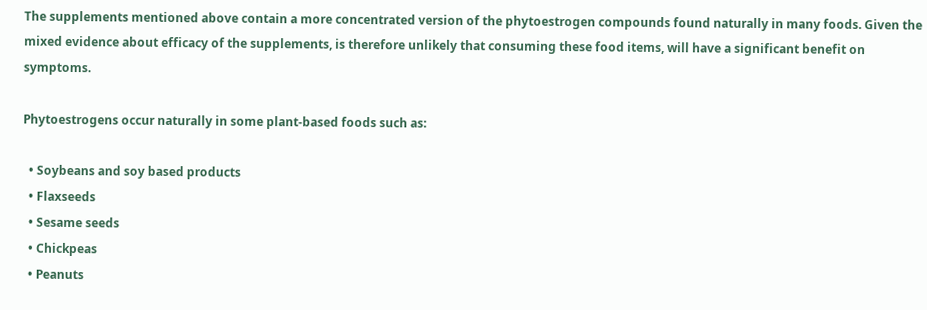The supplements mentioned above contain a more concentrated version of the phytoestrogen compounds found naturally in many foods. Given the mixed evidence about efficacy of the supplements, is therefore unlikely that consuming these food items, will have a significant benefit on symptoms.

Phytoestrogens occur naturally in some plant-based foods such as:

  • Soybeans and soy based products
  • Flaxseeds
  • Sesame seeds
  • Chickpeas
  • Peanuts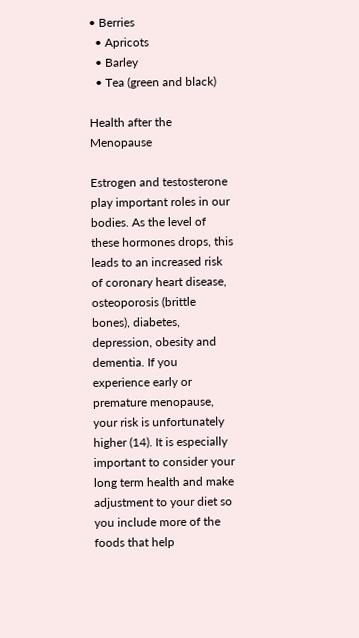• Berries
  • Apricots
  • Barley
  • Tea (green and black)

Health after the Menopause

Estrogen and testosterone play important roles in our bodies. As the level of these hormones drops, this leads to an increased risk of coronary heart disease, osteoporosis (brittle bones), diabetes, depression, obesity and dementia. If you experience early or premature menopause, your risk is unfortunately higher (14). It is especially important to consider your long term health and make adjustment to your diet so you include more of the foods that help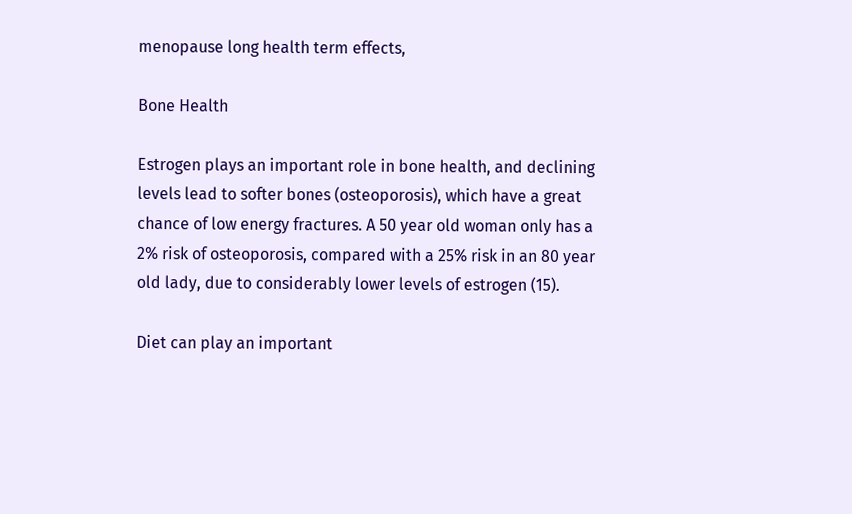menopause long health term effects,

Bone Health

Estrogen plays an important role in bone health, and declining levels lead to softer bones (osteoporosis), which have a great chance of low energy fractures. A 50 year old woman only has a 2% risk of osteoporosis, compared with a 25% risk in an 80 year old lady, due to considerably lower levels of estrogen (15).

Diet can play an important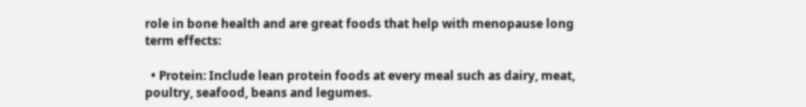role in bone health and are great foods that help with menopause long term effects:

  • Protein: Include lean protein foods at every meal such as dairy, meat, poultry, seafood, beans and legumes.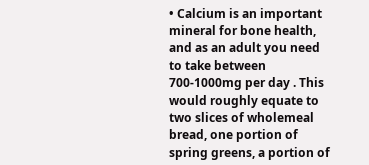• Calcium is an important mineral for bone health, and as an adult you need to take between 700-1000mg per day . This would roughly equate to two slices of wholemeal bread, one portion of spring greens, a portion of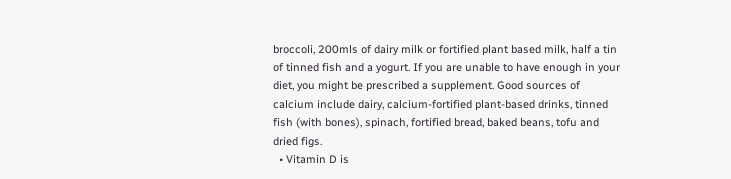broccoli, 200mls of dairy milk or fortified plant based milk, half a tin of tinned fish and a yogurt. If you are unable to have enough in your diet, you might be prescribed a supplement. Good sources of calcium include dairy, calcium-fortified plant-based drinks, tinned fish (with bones), spinach, fortified bread, baked beans, tofu and dried figs.
  • Vitamin D is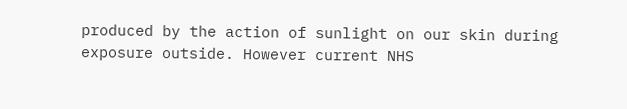produced by the action of sunlight on our skin during exposure outside. However current NHS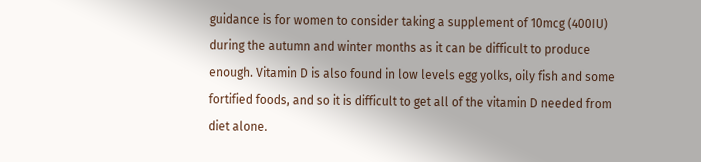guidance is for women to consider taking a supplement of 10mcg (400IU) during the autumn and winter months as it can be difficult to produce enough. Vitamin D is also found in low levels egg yolks, oily fish and some fortified foods, and so it is difficult to get all of the vitamin D needed from diet alone.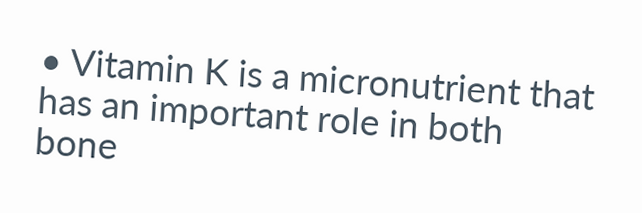• Vitamin K is a micronutrient that has an important role in both bone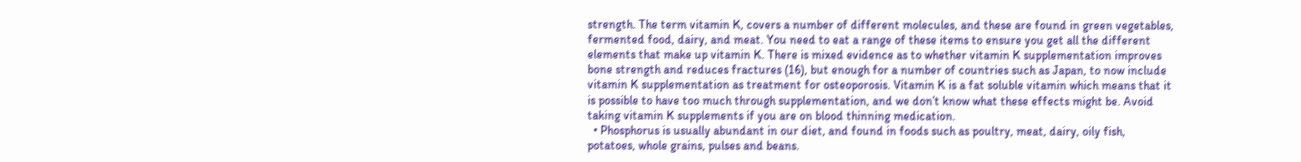strength. The term vitamin K, covers a number of different molecules, and these are found in green vegetables, fermented food, dairy, and meat. You need to eat a range of these items to ensure you get all the different elements that make up vitamin K. There is mixed evidence as to whether vitamin K supplementation improves bone strength and reduces fractures (16), but enough for a number of countries such as Japan, to now include vitamin K supplementation as treatment for osteoporosis. Vitamin K is a fat soluble vitamin which means that it is possible to have too much through supplementation, and we don’t know what these effects might be. Avoid taking vitamin K supplements if you are on blood thinning medication.
  • Phosphorus is usually abundant in our diet, and found in foods such as poultry, meat, dairy, oily fish, potatoes, whole grains, pulses and beans.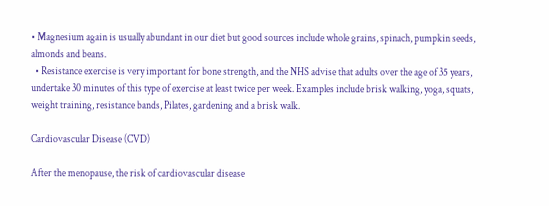• Magnesium again is usually abundant in our diet but good sources include whole grains, spinach, pumpkin seeds, almonds and beans.
  • Resistance exercise is very important for bone strength, and the NHS advise that adults over the age of 35 years, undertake 30 minutes of this type of exercise at least twice per week. Examples include brisk walking, yoga, squats, weight training, resistance bands, Pilates, gardening and a brisk walk.

Cardiovascular Disease (CVD)

After the menopause, the risk of cardiovascular disease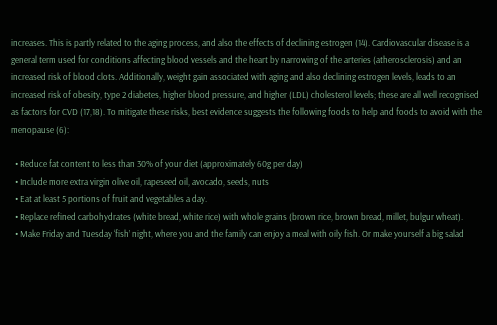increases. This is partly related to the aging process, and also the effects of declining estrogen (14). Cardiovascular disease is a general term used for conditions affecting blood vessels and the heart by narrowing of the arteries (atherosclerosis) and an increased risk of blood clots. Additionally, weight gain associated with aging and also declining estrogen levels, leads to an increased risk of obesity, type 2 diabetes, higher blood pressure, and higher (LDL) cholesterol levels; these are all well recognised as factors for CVD (17,18). To mitigate these risks, best evidence suggests the following foods to help and foods to avoid with the menopause (6):

  • Reduce fat content to less than 30% of your diet (approximately 60g per day)
  • Include more extra virgin olive oil, rapeseed oil, avocado, seeds, nuts
  • Eat at least 5 portions of fruit and vegetables a day.
  • Replace refined carbohydrates (white bread, white rice) with whole grains (brown rice, brown bread, millet, bulgur wheat).
  • Make Friday and Tuesday ‘fish’ night, where you and the family can enjoy a meal with oily fish. Or make yourself a big salad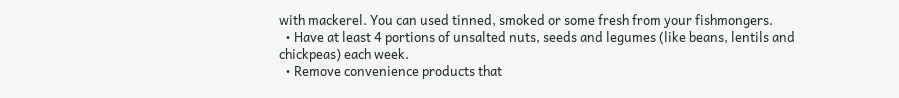with mackerel. You can used tinned, smoked or some fresh from your fishmongers.
  • Have at least 4 portions of unsalted nuts, seeds and legumes (like beans, lentils and chickpeas) each week.
  • Remove convenience products that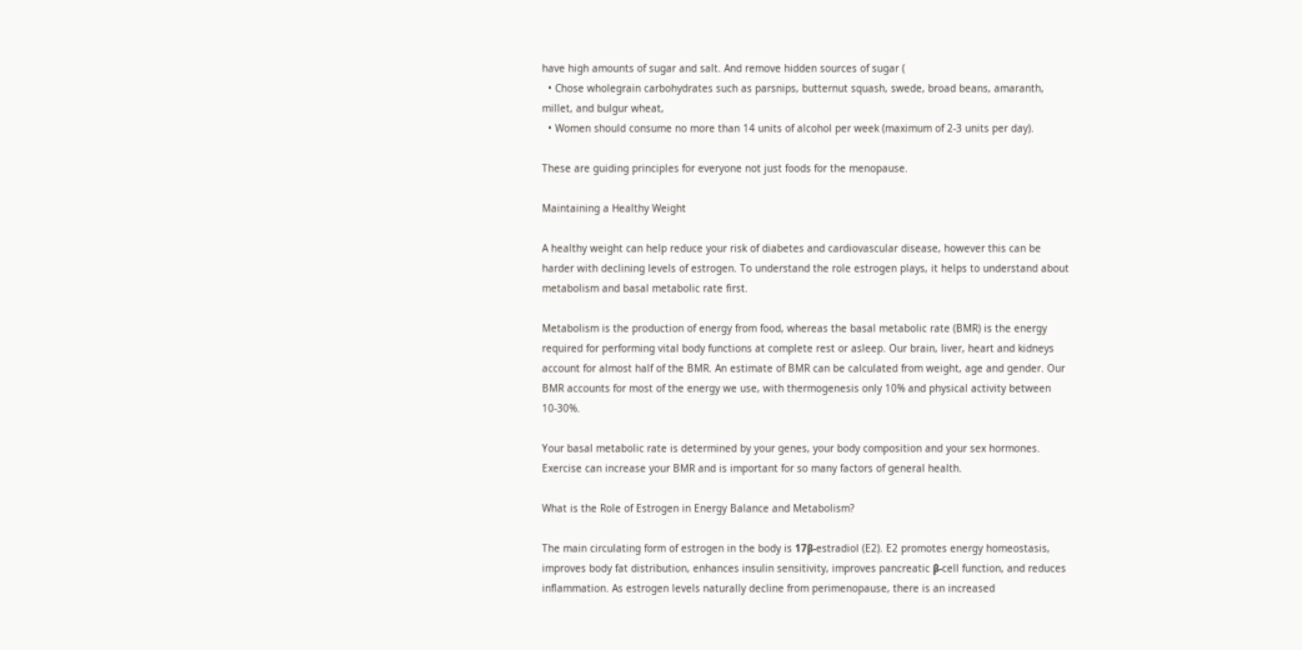have high amounts of sugar and salt. And remove hidden sources of sugar (
  • Chose wholegrain carbohydrates such as parsnips, butternut squash, swede, broad beans, amaranth, millet, and bulgur wheat,
  • Women should consume no more than 14 units of alcohol per week (maximum of 2-3 units per day).

These are guiding principles for everyone not just foods for the menopause.

Maintaining a Healthy Weight

A healthy weight can help reduce your risk of diabetes and cardiovascular disease, however this can be harder with declining levels of estrogen. To understand the role estrogen plays, it helps to understand about metabolism and basal metabolic rate first.

Metabolism is the production of energy from food, whereas the basal metabolic rate (BMR) is the energy required for performing vital body functions at complete rest or asleep. Our brain, liver, heart and kidneys account for almost half of the BMR. An estimate of BMR can be calculated from weight, age and gender. Our BMR accounts for most of the energy we use, with thermogenesis only 10% and physical activity between 10-30%.

Your basal metabolic rate is determined by your genes, your body composition and your sex hormones. Exercise can increase your BMR and is important for so many factors of general health.

What is the Role of Estrogen in Energy Balance and Metabolism?

The main circulating form of estrogen in the body is 17β-estradiol (E2). E2 promotes energy homeostasis, improves body fat distribution, enhances insulin sensitivity, improves pancreatic β-cell function, and reduces inflammation. As estrogen levels naturally decline from perimenopause, there is an increased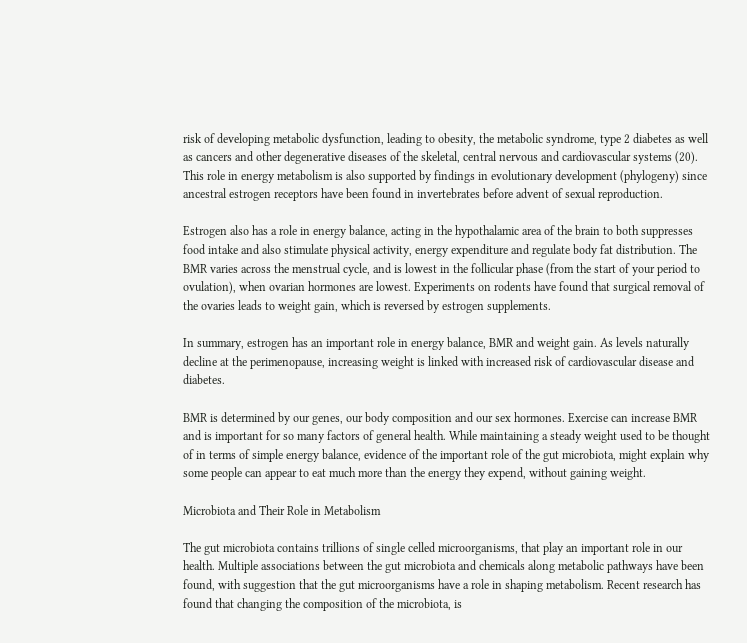risk of developing metabolic dysfunction, leading to obesity, the metabolic syndrome, type 2 diabetes as well as cancers and other degenerative diseases of the skeletal, central nervous and cardiovascular systems (20). This role in energy metabolism is also supported by findings in evolutionary development (phylogeny) since ancestral estrogen receptors have been found in invertebrates before advent of sexual reproduction.

Estrogen also has a role in energy balance, acting in the hypothalamic area of the brain to both suppresses food intake and also stimulate physical activity, energy expenditure and regulate body fat distribution. The BMR varies across the menstrual cycle, and is lowest in the follicular phase (from the start of your period to ovulation), when ovarian hormones are lowest. Experiments on rodents have found that surgical removal of the ovaries leads to weight gain, which is reversed by estrogen supplements.

In summary, estrogen has an important role in energy balance, BMR and weight gain. As levels naturally decline at the perimenopause, increasing weight is linked with increased risk of cardiovascular disease and diabetes.

BMR is determined by our genes, our body composition and our sex hormones. Exercise can increase BMR and is important for so many factors of general health. While maintaining a steady weight used to be thought of in terms of simple energy balance, evidence of the important role of the gut microbiota, might explain why some people can appear to eat much more than the energy they expend, without gaining weight.

Microbiota and Their Role in Metabolism

The gut microbiota contains trillions of single celled microorganisms, that play an important role in our health. Multiple associations between the gut microbiota and chemicals along metabolic pathways have been found, with suggestion that the gut microorganisms have a role in shaping metabolism. Recent research has found that changing the composition of the microbiota, is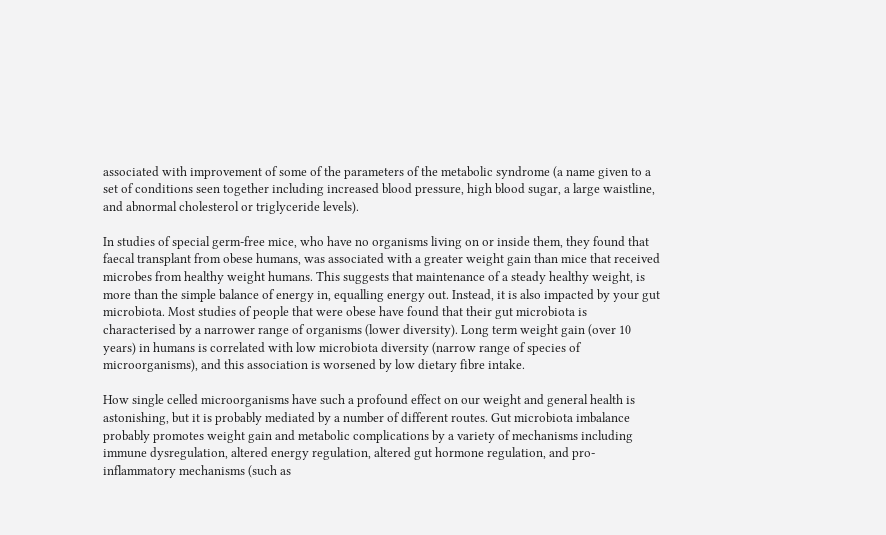associated with improvement of some of the parameters of the metabolic syndrome (a name given to a set of conditions seen together including increased blood pressure, high blood sugar, a large waistline, and abnormal cholesterol or triglyceride levels).

In studies of special germ-free mice, who have no organisms living on or inside them, they found that faecal transplant from obese humans, was associated with a greater weight gain than mice that received microbes from healthy weight humans. This suggests that maintenance of a steady healthy weight, is more than the simple balance of energy in, equalling energy out. Instead, it is also impacted by your gut microbiota. Most studies of people that were obese have found that their gut microbiota is characterised by a narrower range of organisms (lower diversity). Long term weight gain (over 10 years) in humans is correlated with low microbiota diversity (narrow range of species of microorganisms), and this association is worsened by low dietary fibre intake.

How single celled microorganisms have such a profound effect on our weight and general health is astonishing, but it is probably mediated by a number of different routes. Gut microbiota imbalance probably promotes weight gain and metabolic complications by a variety of mechanisms including immune dysregulation, altered energy regulation, altered gut hormone regulation, and pro-inflammatory mechanisms (such as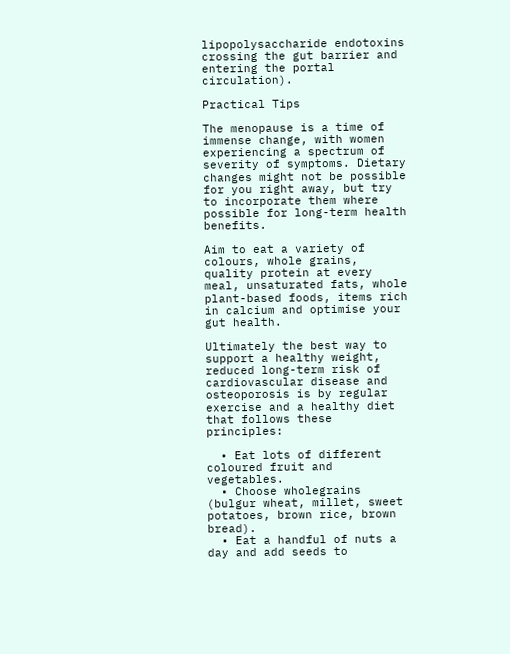lipopolysaccharide endotoxins crossing the gut barrier and entering the portal circulation).

Practical Tips

The menopause is a time of immense change, with women experiencing a spectrum of severity of symptoms. Dietary changes might not be possible for you right away, but try to incorporate them where possible for long-term health benefits.

Aim to eat a variety of colours, whole grains, quality protein at every meal, unsaturated fats, whole plant-based foods, items rich in calcium and optimise your gut health.

Ultimately the best way to support a healthy weight, reduced long-term risk of cardiovascular disease and osteoporosis is by regular exercise and a healthy diet that follows these principles:

  • Eat lots of different coloured fruit and vegetables.
  • Choose wholegrains (bulgur wheat, millet, sweet potatoes, brown rice, brown bread).
  • Eat a handful of nuts a day and add seeds to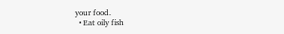your food.
  • Eat oily fish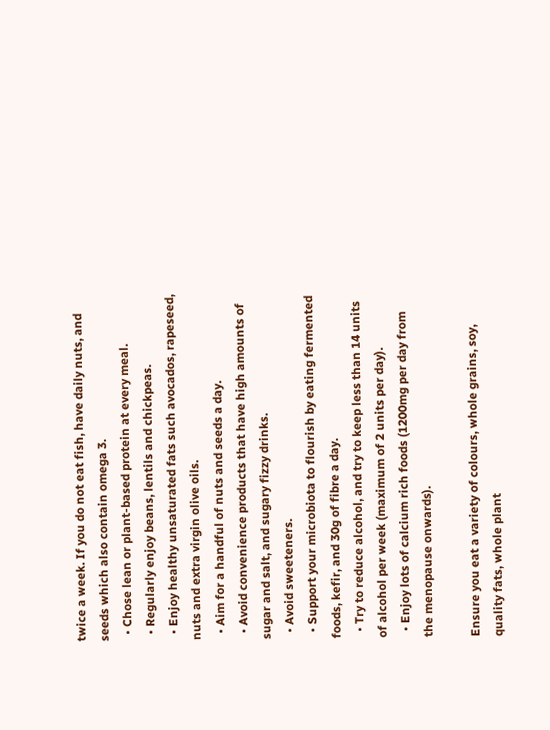twice a week. If you do not eat fish, have daily nuts, and seeds which also contain omega 3.
  • Chose lean or plant-based protein at every meal.
  • Regularly enjoy beans, lentils and chickpeas.
  • Enjoy healthy unsaturated fats such avocados, rapeseed, nuts and extra virgin olive oils.
  • Aim for a handful of nuts and seeds a day.
  • Avoid convenience products that have high amounts of sugar and salt, and sugary fizzy drinks.
  • Avoid sweeteners.
  • Support your microbiota to flourish by eating fermented foods, kefir, and 30g of fibre a day.
  • Try to reduce alcohol, and try to keep less than 14 units of alcohol per week (maximum of 2 units per day).
  • Enjoy lots of calcium rich foods (1200mg per day from the menopause onwards).

Ensure you eat a variety of colours, whole grains, soy, quality fats, whole plant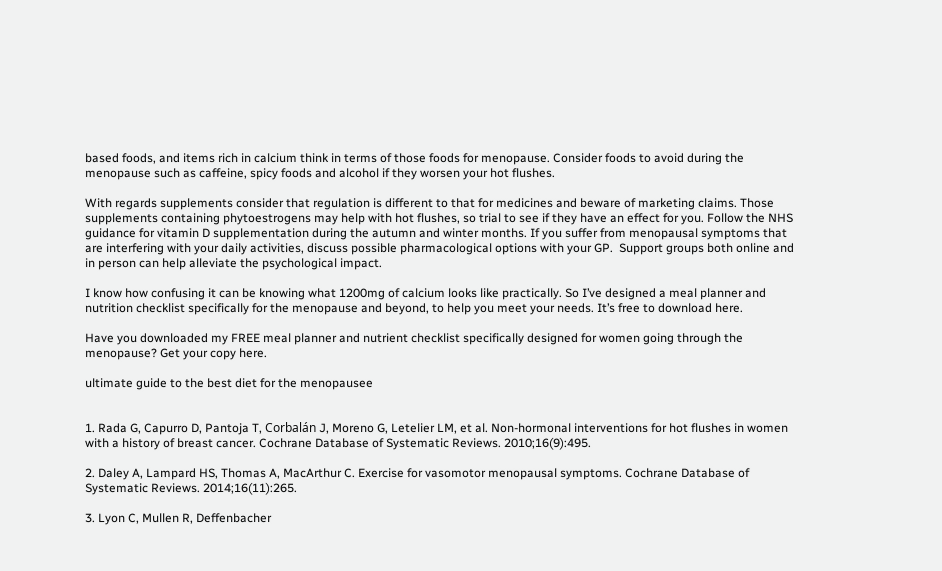based foods, and items rich in calcium think in terms of those foods for menopause. Consider foods to avoid during the menopause such as caffeine, spicy foods and alcohol if they worsen your hot flushes.

With regards supplements consider that regulation is different to that for medicines and beware of marketing claims. Those supplements containing phytoestrogens may help with hot flushes, so trial to see if they have an effect for you. Follow the NHS guidance for vitamin D supplementation during the autumn and winter months. If you suffer from menopausal symptoms that are interfering with your daily activities, discuss possible pharmacological options with your GP.  Support groups both online and in person can help alleviate the psychological impact.

I know how confusing it can be knowing what 1200mg of calcium looks like practically. So I’ve designed a meal planner and nutrition checklist specifically for the menopause and beyond, to help you meet your needs. It’s free to download here.

Have you downloaded my FREE meal planner and nutrient checklist specifically designed for women going through the menopause? Get your copy here.

ultimate guide to the best diet for the menopausee


1. Rada G, Capurro D, Pantoja T, Corbalán J, Moreno G, Letelier LM, et al. Non‐hormonal interventions for hot flushes in women with a history of breast cancer. Cochrane Database of Systematic Reviews. 2010;16(9):495.

2. Daley A, Lampard HS, Thomas A, MacArthur C. Exercise for vasomotor menopausal symptoms. Cochrane Database of Systematic Reviews. 2014;16(11):265.

3. Lyon C, Mullen R, Deffenbacher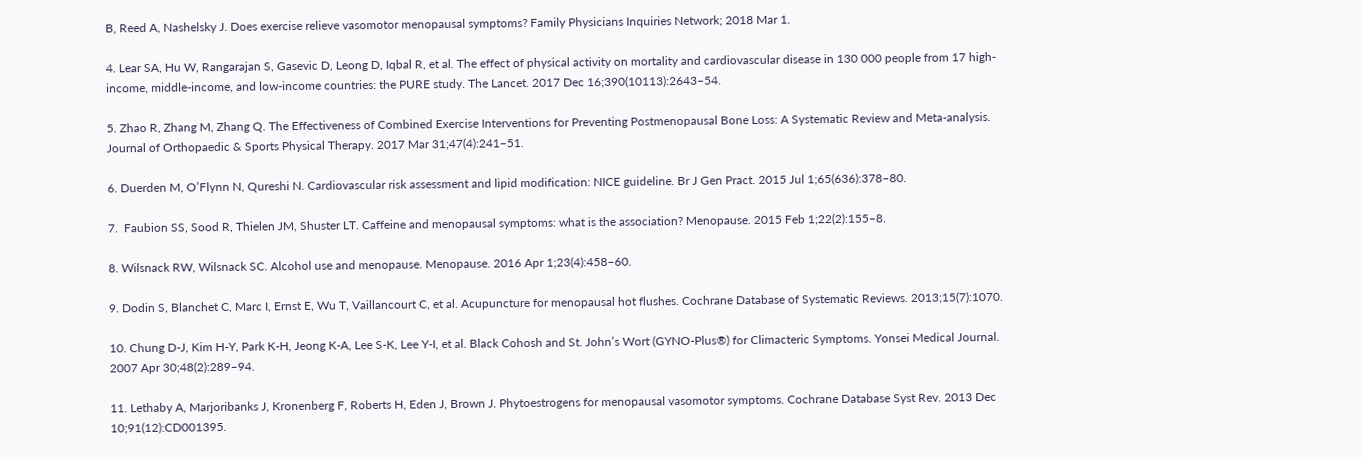B, Reed A, Nashelsky J. Does exercise relieve vasomotor menopausal symptoms? Family Physicians Inquiries Network; 2018 Mar 1.

4. Lear SA, Hu W, Rangarajan S, Gasevic D, Leong D, Iqbal R, et al. The effect of physical activity on mortality and cardiovascular disease in 130 000 people from 17 high-income, middle-income, and low-income countries: the PURE study. The Lancet. 2017 Dec 16;390(10113):2643–54.

5. Zhao R, Zhang M, Zhang Q. The Effectiveness of Combined Exercise Interventions for Preventing Postmenopausal Bone Loss: A Systematic Review and Meta-analysis. Journal of Orthopaedic & Sports Physical Therapy. 2017 Mar 31;47(4):241–51.

6. Duerden M, O’Flynn N, Qureshi N. Cardiovascular risk assessment and lipid modification: NICE guideline. Br J Gen Pract. 2015 Jul 1;65(636):378–80.

7.  Faubion SS, Sood R, Thielen JM, Shuster LT. Caffeine and menopausal symptoms: what is the association? Menopause. 2015 Feb 1;22(2):155–8.

8. Wilsnack RW, Wilsnack SC. Alcohol use and menopause. Menopause. 2016 Apr 1;23(4):458–60.

9. Dodin S, Blanchet C, Marc I, Ernst E, Wu T, Vaillancourt C, et al. Acupuncture for menopausal hot flushes. Cochrane Database of Systematic Reviews. 2013;15(7):1070.

10. Chung D-J, Kim H-Y, Park K-H, Jeong K-A, Lee S-K, Lee Y-I, et al. Black Cohosh and St. John’s Wort (GYNO-Plus®) for Climacteric Symptoms. Yonsei Medical Journal. 2007 Apr 30;48(2):289–94.

11. Lethaby A, Marjoribanks J, Kronenberg F, Roberts H, Eden J, Brown J. Phytoestrogens for menopausal vasomotor symptoms. Cochrane Database Syst Rev. 2013 Dec 10;91(12):CD001395.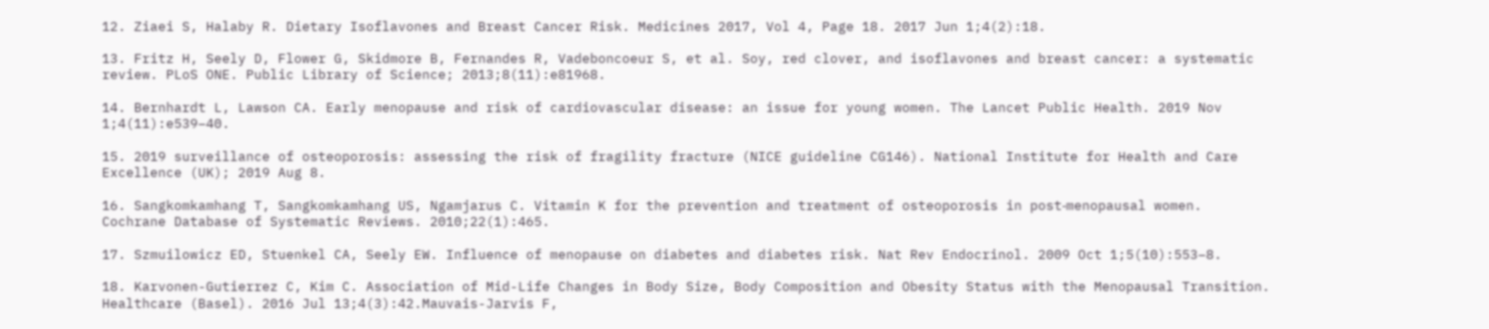12. Ziaei S, Halaby R. Dietary Isoflavones and Breast Cancer Risk. Medicines 2017, Vol 4, Page 18. 2017 Jun 1;4(2):18.

13. Fritz H, Seely D, Flower G, Skidmore B, Fernandes R, Vadeboncoeur S, et al. Soy, red clover, and isoflavones and breast cancer: a systematic review. PLoS ONE. Public Library of Science; 2013;8(11):e81968.

14. Bernhardt L, Lawson CA. Early menopause and risk of cardiovascular disease: an issue for young women. The Lancet Public Health. 2019 Nov 1;4(11):e539–40.

15. 2019 surveillance of osteoporosis: assessing the risk of fragility fracture (NICE guideline CG146). National Institute for Health and Care Excellence (UK); 2019 Aug 8.

16. Sangkomkamhang T, Sangkomkamhang US, Ngamjarus C. Vitamin K for the prevention and treatment of osteoporosis in post‐menopausal women. Cochrane Database of Systematic Reviews. 2010;22(1):465.

17. Szmuilowicz ED, Stuenkel CA, Seely EW. Influence of menopause on diabetes and diabetes risk. Nat Rev Endocrinol. 2009 Oct 1;5(10):553–8.

18. Karvonen-Gutierrez C, Kim C. Association of Mid-Life Changes in Body Size, Body Composition and Obesity Status with the Menopausal Transition. Healthcare (Basel). 2016 Jul 13;4(3):42.Mauvais-Jarvis F,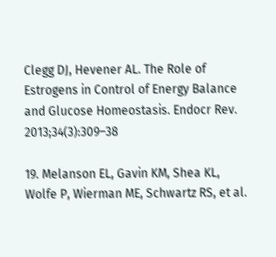Clegg DJ, Hevener AL. The Role of Estrogens in Control of Energy Balance and Glucose Homeostasis. Endocr Rev. 2013;34(3):309–38

19. Melanson EL, Gavin KM, Shea KL, Wolfe P, Wierman ME, Schwartz RS, et al.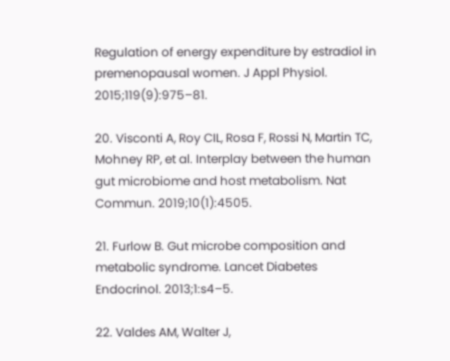Regulation of energy expenditure by estradiol in premenopausal women. J Appl Physiol. 2015;119(9):975–81.

20. Visconti A, Roy CIL, Rosa F, Rossi N, Martin TC, Mohney RP, et al. Interplay between the human gut microbiome and host metabolism. Nat Commun. 2019;10(1):4505.

21. Furlow B. Gut microbe composition and metabolic syndrome. Lancet Diabetes Endocrinol. 2013;1:s4–5.

22. Valdes AM, Walter J,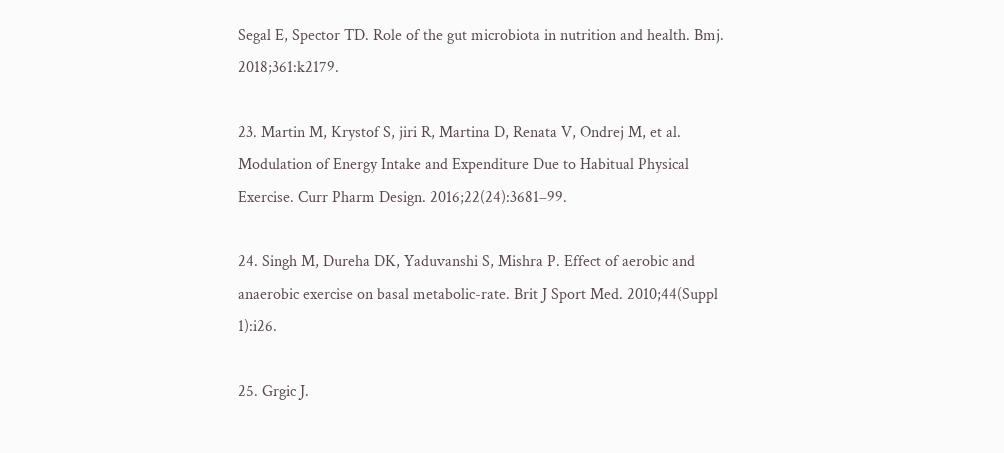Segal E, Spector TD. Role of the gut microbiota in nutrition and health. Bmj. 2018;361:k2179.

23. Martin M, Krystof S, jiri R, Martina D, Renata V, Ondrej M, et al. Modulation of Energy Intake and Expenditure Due to Habitual Physical Exercise. Curr Pharm Design. 2016;22(24):3681–99.

24. Singh M, Dureha DK, Yaduvanshi S, Mishra P. Effect of aerobic and anaerobic exercise on basal metabolic-rate. Brit J Sport Med. 2010;44(Suppl 1):i26.

25. Grgic J.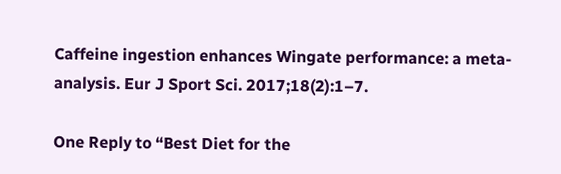Caffeine ingestion enhances Wingate performance: a meta-analysis. Eur J Sport Sci. 2017;18(2):1–7.

One Reply to “Best Diet for the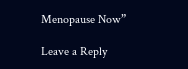Menopause Now”

Leave a Reply